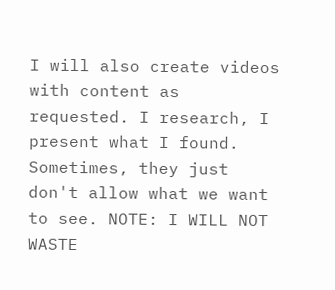I will also create videos with content as requested. I research, I present what I found. Sometimes, they just don't allow what we want to see. NOTE: I WILL NOT WASTE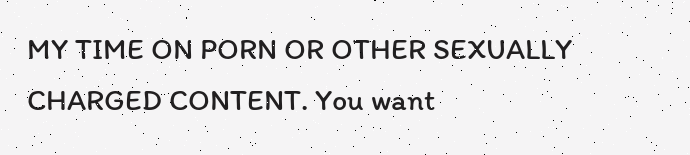MY TIME ON PORN OR OTHER SEXUALLY CHARGED CONTENT. You want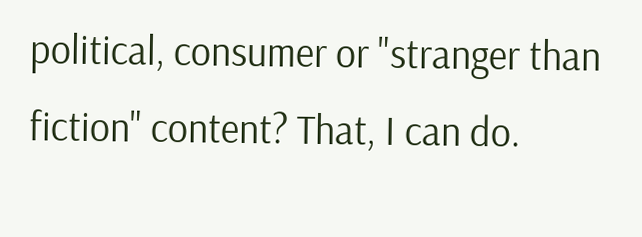political, consumer or "stranger than fiction" content? That, I can do.